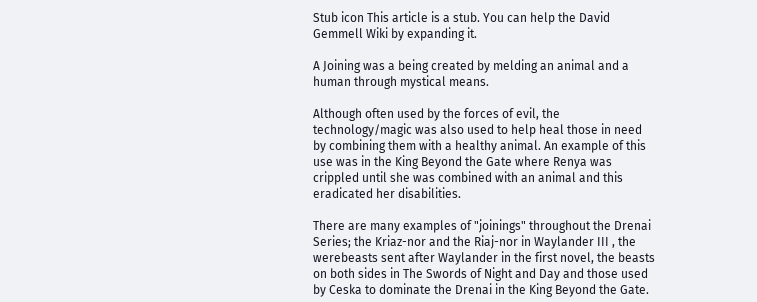Stub icon This article is a stub. You can help the David Gemmell Wiki by expanding it.

A Joining was a being created by melding an animal and a human through mystical means.

Although often used by the forces of evil, the technology/magic was also used to help heal those in need by combining them with a healthy animal. An example of this use was in the King Beyond the Gate where Renya was crippled until she was combined with an animal and this eradicated her disabilities.

There are many examples of "joinings" throughout the Drenai Series; the Kriaz-nor and the Riaj-nor in Waylander III , the werebeasts sent after Waylander in the first novel, the beasts on both sides in The Swords of Night and Day and those used by Ceska to dominate the Drenai in the King Beyond the Gate.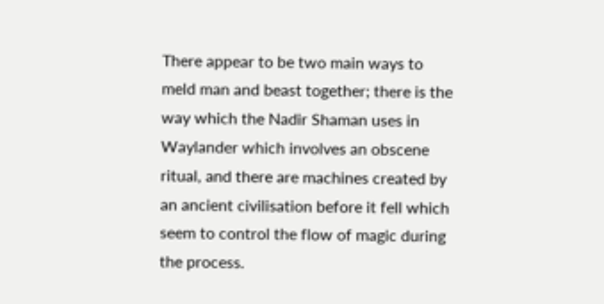There appear to be two main ways to meld man and beast together; there is the way which the Nadir Shaman uses in Waylander which involves an obscene ritual, and there are machines created by an ancient civilisation before it fell which seem to control the flow of magic during the process.